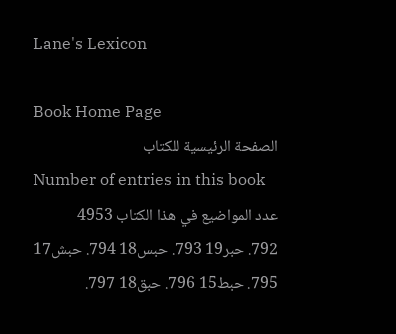Lane's Lexicon

Book Home Page
الصفحة الرئيسية للكتاب
Number of entries in this book
عدد المواضيع في هذا الكتاب 4953
792. حبر19 793. حبس18 794. حبش17 795. حبط15 796. حبق18 797.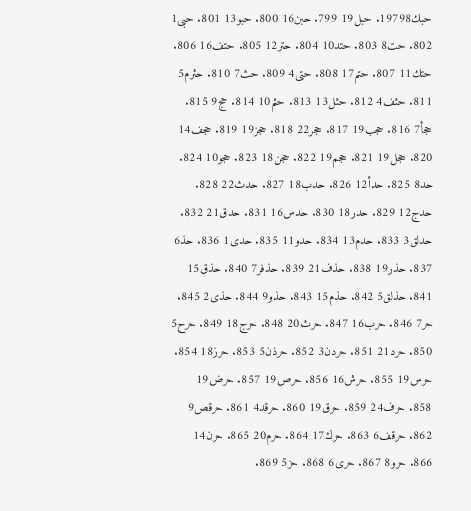حبك19798. حبل19 799. حبن16 800. حبو13 801. حبى1 802. حت8 803. حتد10 804. حتر12 805. حتف16 806. حتك11 807. حتم17 808. حتى4 809. حث7 810. حثرم5 811. حثف4 812. حثل13 813. حثم10 814. حج9 815. حجأ7 816. حجب19 817. حجر22 818. حجز19 819. حجف14 820. حجل19 821. حجم19 822. حجن18 823. حجو10 824. حد8 825. حدأ12 826. حدب18 827. حدث22 828. حدج12 829. حدر18 830. حدس16 831. حدق21 832. حدلق3 833. حدم13 834. حدو11 835. حدى1 836. حذ6 837. حذر19 838. حذف21 839. حذفر7 840. حذق15 841. حذلق5 842. حذم15 843. حذو9 844. حذى2 845. حر7 846. حرب16 847. حرث20 848. حرج18 849. حرح5 850. حرد21 851. حردن3 852. حرذن5 853. حرز18 854. حرس19 855. حرش16 856. حرص19 857. حرض19 858. حرف24 859. حرق19 860. حرقد4 861. حرقص9 862. حرقف6 863. حرك17 864. حرم20 865. حرن14 866. حرو8 867. حرى6 868. حز5 869.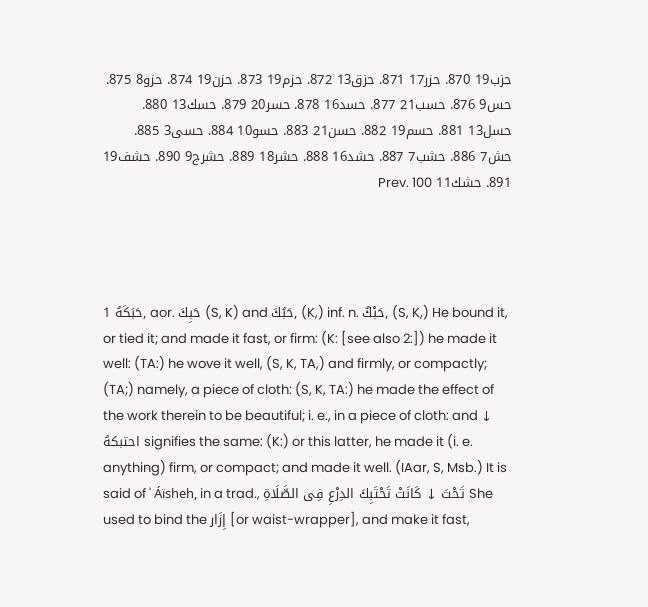حزب19 870. حزر17 871. حزق13 872. حزم19 873. حزن19 874. حزو8 875. حس9 876. حسب21 877. حسد16 878. حسر20 879. حسك13 880. حسل13 881. حسم19 882. حسن21 883. حسو10 884. حسى3 885. حش7 886. حشب7 887. حشد16 888. حشر18 889. حشرج9 890. حشف19 891. حشك11 Prev. 100




1 حَبَكَهُ, aor. حَبِكَ (S, K) and حَبُكَ, (K,) inf. n. حَبْكٌ, (S, K,) He bound it, or tied it; and made it fast, or firm: (K: [see also 2:]) he made it well: (TA:) he wove it well, (S, K, TA,) and firmly, or compactly; (TA;) namely, a piece of cloth: (S, K, TA:) he made the effect of the work therein to be beautiful; i. e., in a piece of cloth: and ↓ احتبكهُ signifies the same: (K:) or this latter, he made it (i. e. anything) firm, or compact; and made it well. (IAar, S, Msb.) It is said of ' Áïsheh, in a trad., تَحْتَ ↓ كَانَتْ تَحْتَبِكَ الدِرْعِ فِى الصَّلَاةِ She used to bind the إِزَار [or waist-wrapper], and make it fast,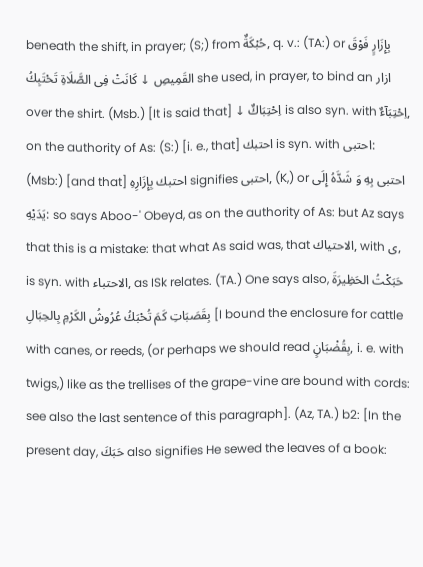beneath the shift, in prayer; (S;) from حُبْكَةٌ, q. v.: (TA:) or بِإِزَارٍ فَوْقَ القَمِيصِ ↓ كَانَتْ فِى الصَّلَاةِ تَحْتَبِكُ she used, in prayer, to bind an ازار over the shirt. (Msb.) [It is said that] ↓ اِحْتِبَاكٌ is also syn. with اِحْتِبَآءٌ, on the authority of As: (S:) [i. e., that] احتبك is syn. with احتبى: (Msb:) [and that] احتبك بِإِزَارِهِ signifies احتبى, (K,) or احتبى بِهِ وَ شَدَّهُ إِلَى يَدَيْهِ: so says Aboo-' Obeyd, as on the authority of As: but Az says that this is a mistake: that what As said was, that الاحتياك, with ى, is syn. with الاحتباء, as ISk relates. (TA.) One says also, حَبَكْتُ الحَظِيرَةَ بِقَصَبَاتِ كَمَ تُحْبَكُ عُرُوشُ الكَرْمِ بِالحِبَالِ [I bound the enclosure for cattle with canes, or reeds, (or perhaps we should read بِقُضْبَانٍ, i. e. with twigs,) like as the trellises of the grape-vine are bound with cords: see also the last sentence of this paragraph]. (Az, TA.) b2: [In the present day, حَبَكَ also signifies He sewed the leaves of a book: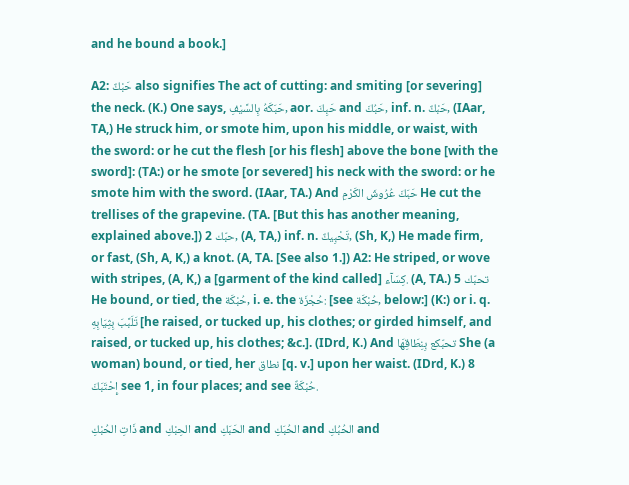and he bound a book.]

A2: حَبْكٌ also signifies The act of cutting: and smiting [or severing] the neck. (K.) One says, حَبَكَهُ بِالسَّيْفِ, aor. حَبِكَ and حَبُكَ, inf. n. حَبْكٌ, (IAar, TA,) He struck him, or smote him, upon his middle, or waist, with the sword: or he cut the flesh [or his flesh] above the bone [with the sword]: (TA:) or he smote [or severed] his neck with the sword: or he smote him with the sword. (IAar, TA.) And حَبَكَ عُرُوشَ الكَرْمِ He cut the trellises of the grapevine. (TA. [But this has another meaning, explained above.]) 2 حبّك, (A, TA,) inf. n. تَحْبِيكٌ, (Sh, K,) He made firm, or fast, (Sh, A, K,) a knot. (A, TA. [See also 1.]) A2: He striped, or wove with stripes, (A, K,) a [garment of the kind called] كِسَآء. (A, TA.) 5 تحبّك He bound, or tied, the حُبْكَة, i. e. the حُجْزَة: [see حُبْكَة, below:] (K:) or i. q. تَلَبَّبَ بِثِيَابِهِ [he raised, or tucked up, his clothes; or girded himself, and raised, or tucked up, his clothes; &c.]. (IDrd, K.) And تحبّكع بِنِطَاقِهَا She (a woman) bound, or tied, her نطاق [q. v.] upon her waist. (IDrd, K.) 8 إِحْتَبَكَ see 1, in four places; and see حُبْكَةٌ.

ذَاتِ الحُبْكِ and الحِبْكِ and الحَبَكِ and الحُبَكِ and الحُبُكِ and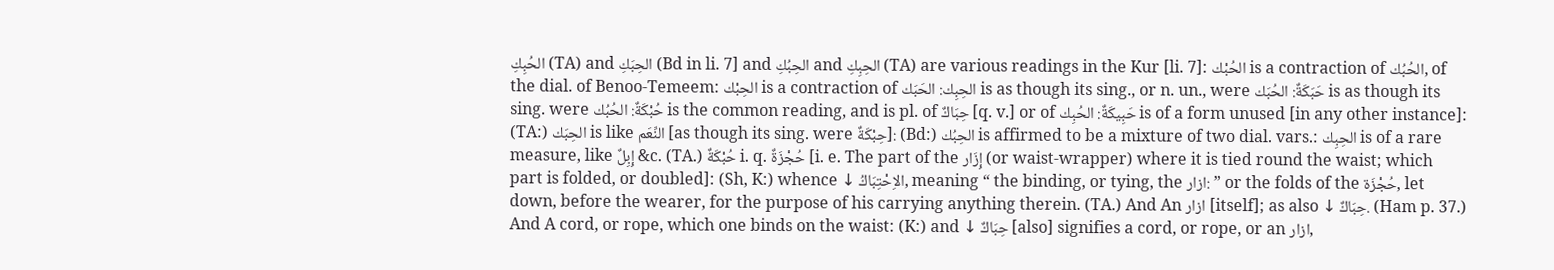الحُبِكِ (TA) and الحِبَكِ (Bd in li. 7] and الحِبُكِ and الحِبِكِ (TA) are various readings in the Kur [li. 7]: الحُبْك is a contraction of الحُبُك, of the dial. of Benoo-Temeem: الحِبْك is a contraction of الحِبِك: الحَبَك is as though its sing., or n. un., were حَبَكَةٌ: الحُبَك is as though its sing. were حُبْكَةٌ: الحُبُك is the common reading, and is pl. of حِبَاكٌ [q. v.] or of حَبِيكَةٌ: الحُبِك is of a form unused [in any other instance]: (TA:) الحِبَك is like النِّعَم [as though its sing. were حِبْكَةٌ]: (Bd:) الحِبُك is affirmed to be a mixture of two dial. vars.: الحِبِك is of a rare measure, like إِبِلٌ &c. (TA.) حُبْكَةٌ i. q. حُجْزَةٌ [i. e. The part of the إِزَار (or waist-wrapper) where it is tied round the waist; which part is folded, or doubled]: (Sh, K:) whence ↓ الاِحْتِبَاكُ, meaning “ the binding, or tying, the ازار: ” or the folds of the حُجْزَة, let down, before the wearer, for the purpose of his carrying anything therein. (TA.) And An ازار [itself]; as also ↓ حِبَاكٌ. (Ham p. 37.) And A cord, or rope, which one binds on the waist: (K:) and ↓ حِبَاكٌ [also] signifies a cord, or rope, or an ازار,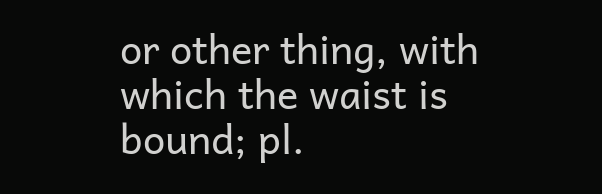or other thing, with which the waist is bound; pl.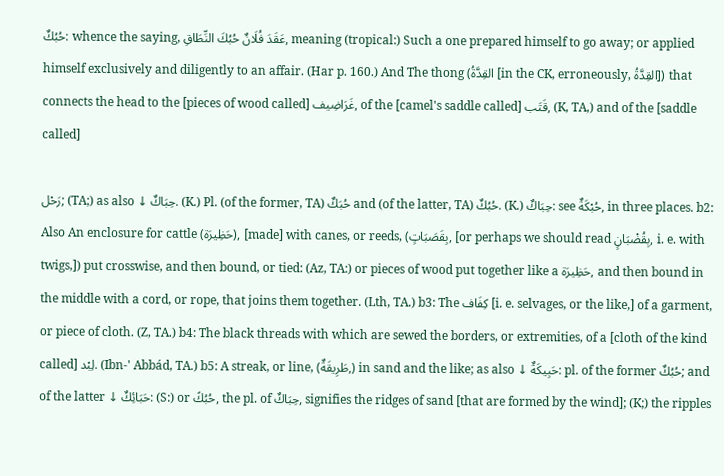حُبُكٌ: whence the saying, عَقَدَ فُلَانٌ حُبُكَ النِّطَاقِ, meaning (tropical:) Such a one prepared himself to go away; or applied himself exclusively and diligently to an affair. (Har p. 160.) And The thong (القِدَّةُ [in the CK, erroneously, القِدَّةُ]) that connects the head to the [pieces of wood called] غَرَاضِيف, of the [camel's saddle called] قَتَب, (K, TA,) and of the [saddle called]

رَحْل; (TA;) as also ↓ حِبَاكٌ. (K.) Pl. (of the former, TA) حُبَكٌ and (of the latter, TA) حُبُكٌ. (K.) حِبَاكٌ: see حُبْكَةٌ, in three places. b2: Also An enclosure for cattle (حَظِيرَة), [made] with canes, or reeds, (بِقَصَبَاتٍ, [or perhaps we should read بِقُضْبَانٍ, i. e. with twigs,]) put crosswise, and then bound, or tied: (Az, TA:) or pieces of wood put together like a حَظِيرَة, and then bound in the middle with a cord, or rope, that joins them together. (Lth, TA.) b3: The كِفَاف [i. e. selvages, or the like,] of a garment, or piece of cloth. (Z, TA.) b4: The black threads with which are sewed the borders, or extremities, of a [cloth of the kind called] لِبْد. (Ibn-' Abbád, TA.) b5: A streak, or line, (طَرِيقَةٌ,) in sand and the like; as also ↓ حَبِيكَةٌ: pl. of the former حُبُكٌ; and of the latter ↓ حَبَائِكٌ: (S:) or حُبُكً, the pl. of حِبَاكٌ, signifies the ridges of sand [that are formed by the wind]; (K;) the ripples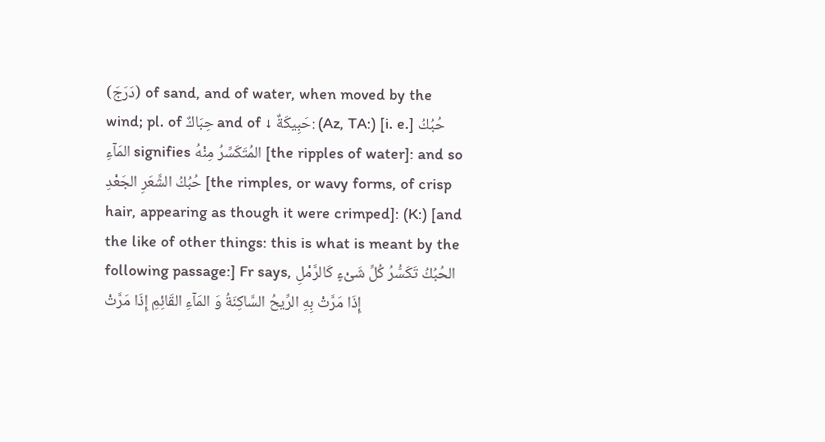(دَرَجَ) of sand, and of water, when moved by the wind; pl. of حِبَاكٌ and of ↓ حَبِيكَةٌ: (Az, TA:) [i. e.] حُبُكُ المَآءِ signifies المُتَكَسِّرُ مِنْهُ [the ripples of water]: and so حُبُكُ الشَّعَرِ الجَعْدِ [the rimples, or wavy forms, of crisp hair, appearing as though it were crimped]: (K:) [and the like of other things: this is what is meant by the following passage:] Fr says, الحُبُكُ تَكَسُّرُ كُلِّ شَىْءٍ كَالرَّمْلِ إِذَا مَرَّتْ بِهِ الرِّيحُ السَّاكِنَةُ وَ المَآءِ القَائِمِ إِذَا مَرَّتْ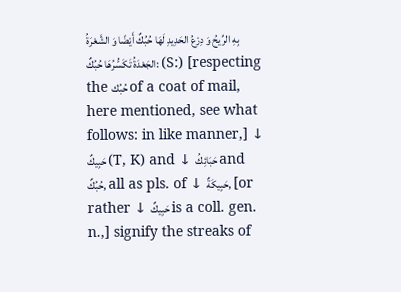بِهِ الرِّيحُ وَ دِرْعُ الحَدِيدِ لَهَا حُبُكٌ أَيْضًا وَ الشَّعْرَةُ الجَعْدَةُ تَكَسُّرُهَا حُبُكٌ: (S:) [respecting the حُبُك of a coat of mail, here mentioned, see what follows: in like manner,] ↓ حَبِيكٌ (T, K) and ↓ حَبَائِكُ and حُبُكٌ, all as pls. of ↓ حَبِيكَةٌ, [or rather ↓ حَبِيكٌ is a coll. gen. n.,] signify the streaks of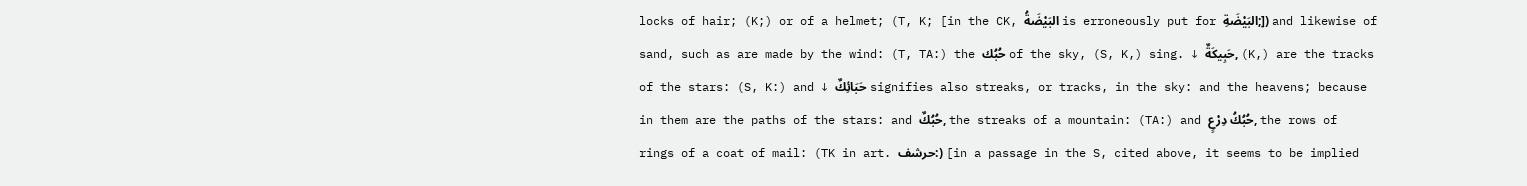locks of hair; (K;) or of a helmet; (T, K; [in the CK, البَيْضَةُ is erroneously put for البَيْضَةِ;]) and likewise of sand, such as are made by the wind: (T, TA:) the حُبُك of the sky, (S, K,) sing. ↓ حَبِيكَةٌ, (K,) are the tracks of the stars: (S, K:) and ↓ حَبَائِكٌ signifies also streaks, or tracks, in the sky: and the heavens; because in them are the paths of the stars: and حُبُكٌ, the streaks of a mountain: (TA:) and حُبُكُ دِرْعٍ, the rows of rings of a coat of mail: (TK in art. حرشف:) [in a passage in the S, cited above, it seems to be implied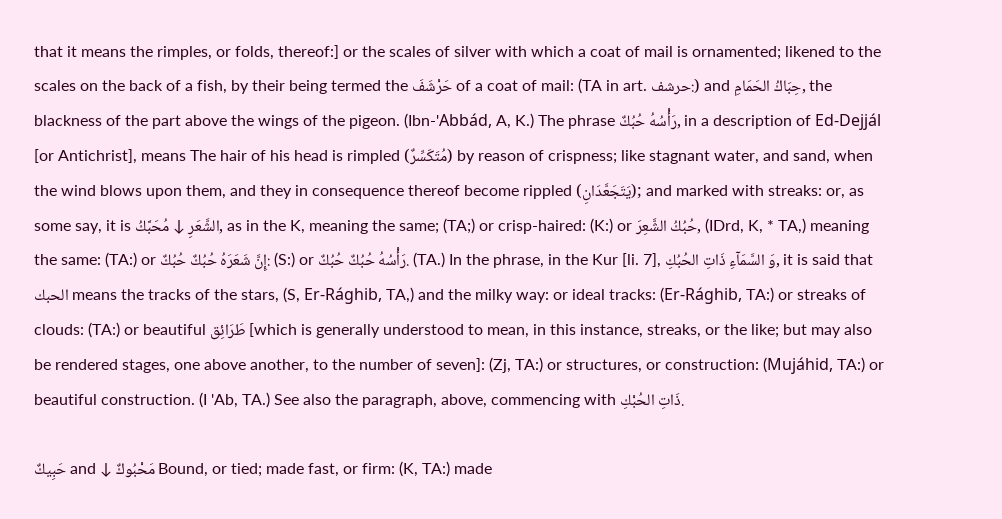that it means the rimples, or folds, thereof:] or the scales of silver with which a coat of mail is ornamented; likened to the scales on the back of a fish, by their being termed the حَرْشَفَ of a coat of mail: (TA in art. حرشف:) and حِبَاكُ الحَمَامِ, the blackness of the part above the wings of the pigeon. (Ibn-'Abbád, A, K.) The phrase رَأْسُهُ حُبُكٌ, in a description of Ed-Dejjál [or Antichrist], means The hair of his head is rimpled (مُتَكَسِّرٌ) by reason of crispness; like stagnant water, and sand, when the wind blows upon them, and they in consequence thereof become rippled (يَتَجَعَّدَانِ); and marked with streaks: or, as some say, it is الشَّعَرِ ↓ مُحَبَّكُ, as in the K, meaning the same; (TA;) or crisp-haired: (K:) or حُبُكُ الشَّعِرَ, (IDrd, K, * TA,) meaning the same: (TA:) or إِنَّ شَعَرَهُ حُبُكٌ حُبُكٌ: (S:) or رَأْسُهُ حُبُكٌ حُبُكٌ. (TA.) In the phrase, in the Kur [li. 7], وَ السَّمَآءِ ذَاتِ الحُبُكِ, it is said that الحبك means the tracks of the stars, (S, Er-Rághib, TA,) and the milky way: or ideal tracks: (Er-Rághib, TA:) or streaks of clouds: (TA:) or beautiful طَرَائِق [which is generally understood to mean, in this instance, streaks, or the like; but may also be rendered stages, one above another, to the number of seven]: (Zj, TA:) or structures, or construction: (Mujáhid, TA:) or beautiful construction. (I 'Ab, TA.) See also the paragraph, above, commencing with ذَاتِ الحُبْكِ.

حَبِيكٌ and ↓ مَحْبُوكٌ Bound, or tied; made fast, or firm: (K, TA:) made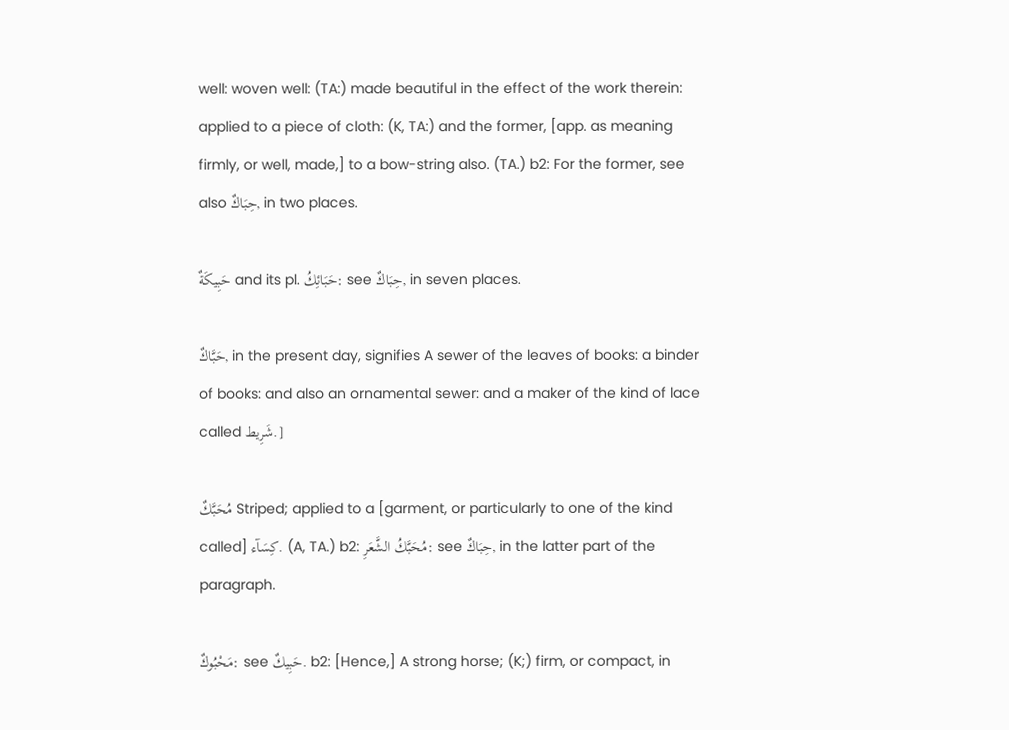well: woven well: (TA:) made beautiful in the effect of the work therein: applied to a piece of cloth: (K, TA:) and the former, [app. as meaning firmly, or well, made,] to a bow-string also. (TA.) b2: For the former, see also حِبَاكٌ, in two places.

حَبِيكَةٌ and its pl. حَبَائِكُ: see حِبَاكٌ, in seven places.

حَبَّاكٌ, in the present day, signifies A sewer of the leaves of books: a binder of books: and also an ornamental sewer: and a maker of the kind of lace called شَرِيط.]

مُحَبَّكٌ Striped; applied to a [garment, or particularly to one of the kind called] كِسَآء. (A, TA.) b2: مُحَبَّكُ الشَّعَرِ: see حِبَاكٌ, in the latter part of the paragraph.

مَحْبُوكٌ: see حَبِيكٌ. b2: [Hence,] A strong horse; (K;) firm, or compact, in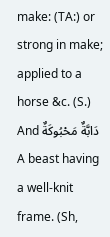make: (TA:) or strong in make; applied to a horse &c. (S.) And دَابَّةٌ مَحْبُوكَةٌ A beast having a well-knit frame. (Sh,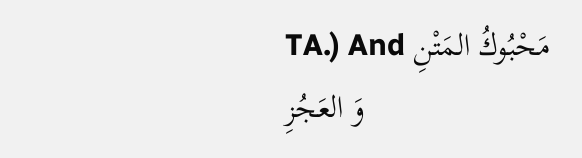TA.) And مَحْبُوكُ المَتْنِ وَ العَجُزِ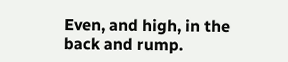Even, and high, in the back and rump.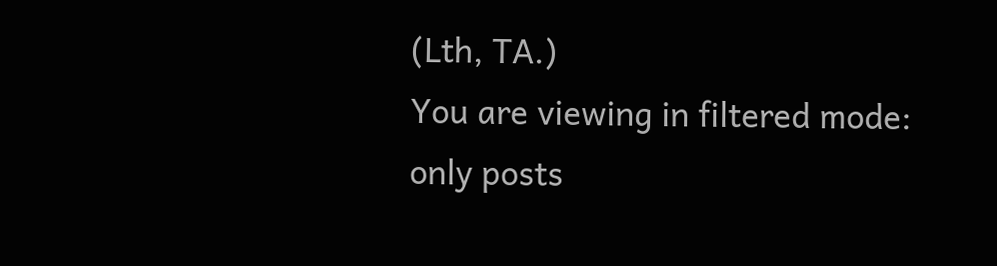(Lth, TA.)
You are viewing in filtered mode: only posts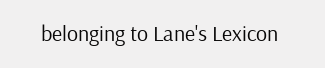belonging to Lane's Lexicon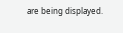are being displayed.